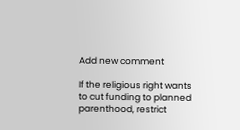Add new comment

If the religious right wants to cut funding to planned parenthood, restrict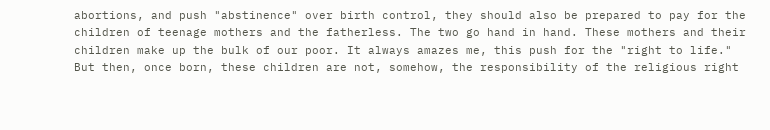abortions, and push "abstinence" over birth control, they should also be prepared to pay for the children of teenage mothers and the fatherless. The two go hand in hand. These mothers and their children make up the bulk of our poor. It always amazes me, this push for the "right to life." But then, once born, these children are not, somehow, the responsibility of the religious right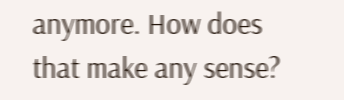anymore. How does that make any sense?